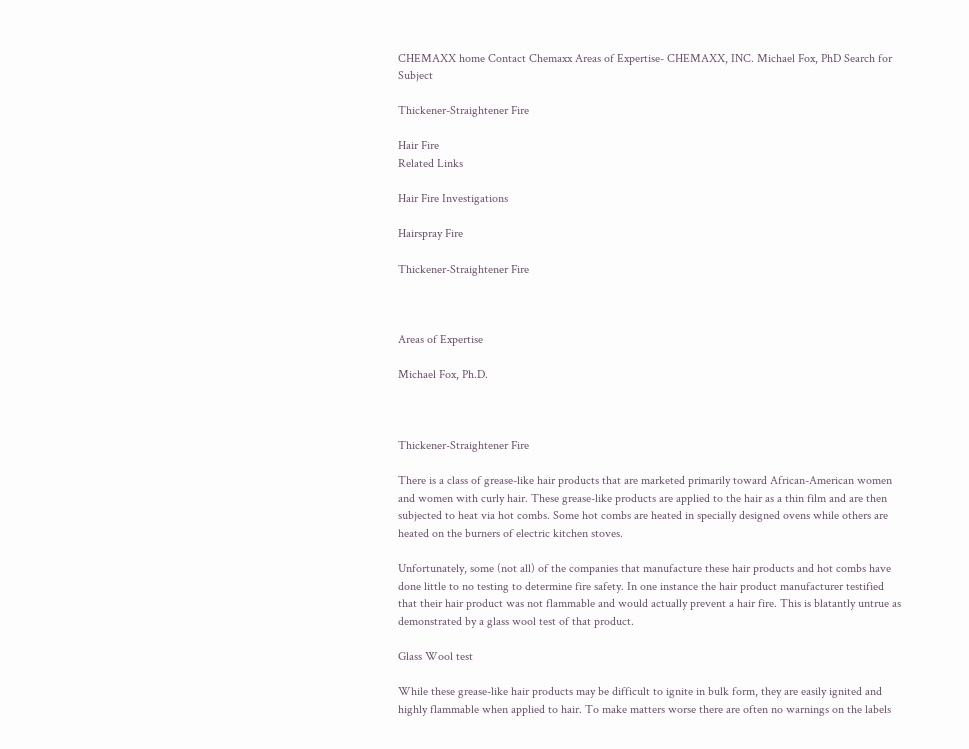CHEMAXX home Contact Chemaxx Areas of Expertise- CHEMAXX, INC. Michael Fox, PhD Search for Subject

Thickener-Straightener Fire

Hair Fire
Related Links

Hair Fire Investigations

Hairspray Fire

Thickener-Straightener Fire



Areas of Expertise

Michael Fox, Ph.D.



Thickener-Straightener Fire

There is a class of grease-like hair products that are marketed primarily toward African-American women and women with curly hair. These grease-like products are applied to the hair as a thin film and are then subjected to heat via hot combs. Some hot combs are heated in specially designed ovens while others are heated on the burners of electric kitchen stoves.

Unfortunately, some (not all) of the companies that manufacture these hair products and hot combs have done little to no testing to determine fire safety. In one instance the hair product manufacturer testified that their hair product was not flammable and would actually prevent a hair fire. This is blatantly untrue as demonstrated by a glass wool test of that product.

Glass Wool test

While these grease-like hair products may be difficult to ignite in bulk form, they are easily ignited and highly flammable when applied to hair. To make matters worse there are often no warnings on the labels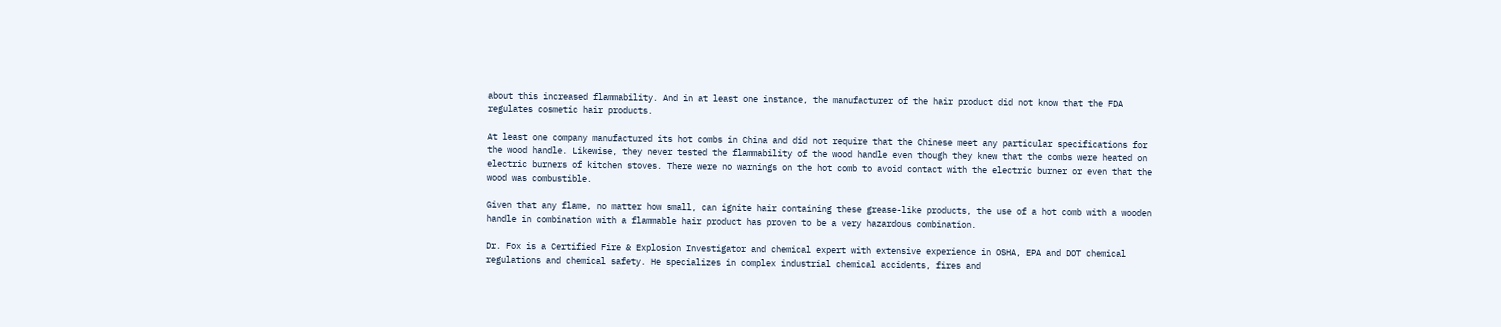about this increased flammability. And in at least one instance, the manufacturer of the hair product did not know that the FDA regulates cosmetic hair products.

At least one company manufactured its hot combs in China and did not require that the Chinese meet any particular specifications for the wood handle. Likewise, they never tested the flammability of the wood handle even though they knew that the combs were heated on electric burners of kitchen stoves. There were no warnings on the hot comb to avoid contact with the electric burner or even that the wood was combustible.

Given that any flame, no matter how small, can ignite hair containing these grease-like products, the use of a hot comb with a wooden handle in combination with a flammable hair product has proven to be a very hazardous combination.

Dr. Fox is a Certified Fire & Explosion Investigator and chemical expert with extensive experience in OSHA, EPA and DOT chemical regulations and chemical safety. He specializes in complex industrial chemical accidents, fires and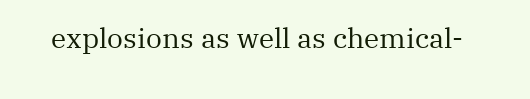explosions as well as chemical-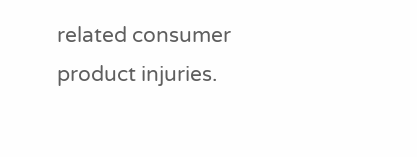related consumer product injuries.